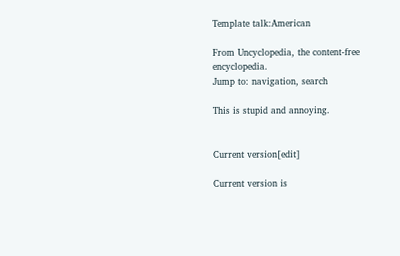Template talk:American

From Uncyclopedia, the content-free encyclopedia.
Jump to: navigation, search

This is stupid and annoying.


Current version[edit]

Current version is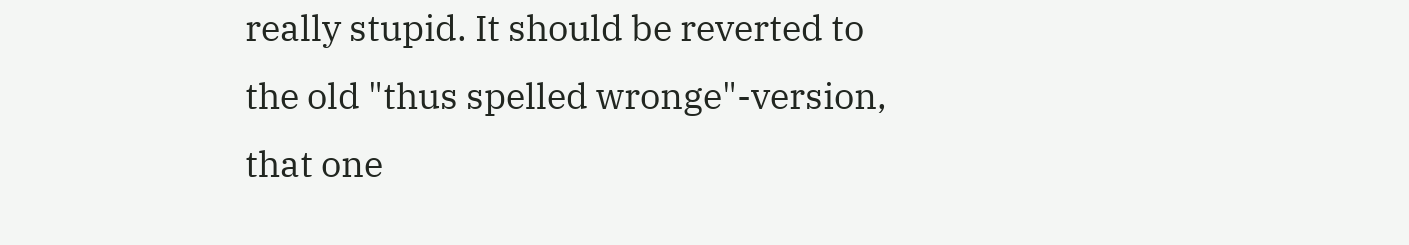really stupid. It should be reverted to the old "thus spelled wronge"-version, that one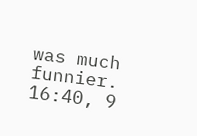was much funnier. 16:40, 9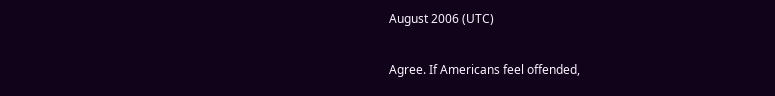August 2006 (UTC)

Agree. If Americans feel offended,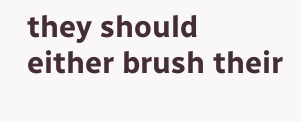they should either brush their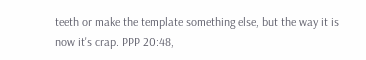teeth or make the template something else, but the way it is now it's crap. PPP 20:48,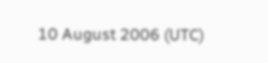10 August 2006 (UTC)